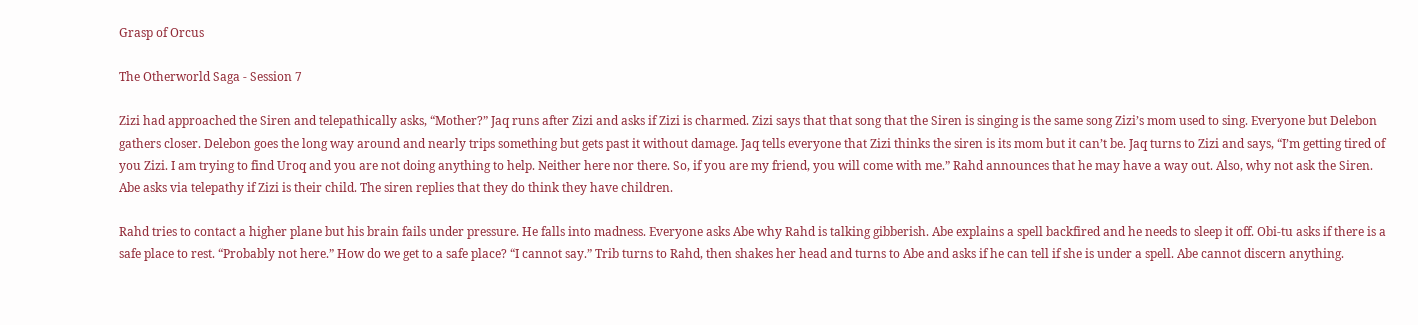Grasp of Orcus

The Otherworld Saga - Session 7

Zizi had approached the Siren and telepathically asks, “Mother?” Jaq runs after Zizi and asks if Zizi is charmed. Zizi says that that song that the Siren is singing is the same song Zizi’s mom used to sing. Everyone but Delebon gathers closer. Delebon goes the long way around and nearly trips something but gets past it without damage. Jaq tells everyone that Zizi thinks the siren is its mom but it can’t be. Jaq turns to Zizi and says, “I’m getting tired of you Zizi. I am trying to find Uroq and you are not doing anything to help. Neither here nor there. So, if you are my friend, you will come with me.” Rahd announces that he may have a way out. Also, why not ask the Siren. Abe asks via telepathy if Zizi is their child. The siren replies that they do think they have children.

Rahd tries to contact a higher plane but his brain fails under pressure. He falls into madness. Everyone asks Abe why Rahd is talking gibberish. Abe explains a spell backfired and he needs to sleep it off. Obi-tu asks if there is a safe place to rest. “Probably not here.” How do we get to a safe place? “I cannot say.” Trib turns to Rahd, then shakes her head and turns to Abe and asks if he can tell if she is under a spell. Abe cannot discern anything.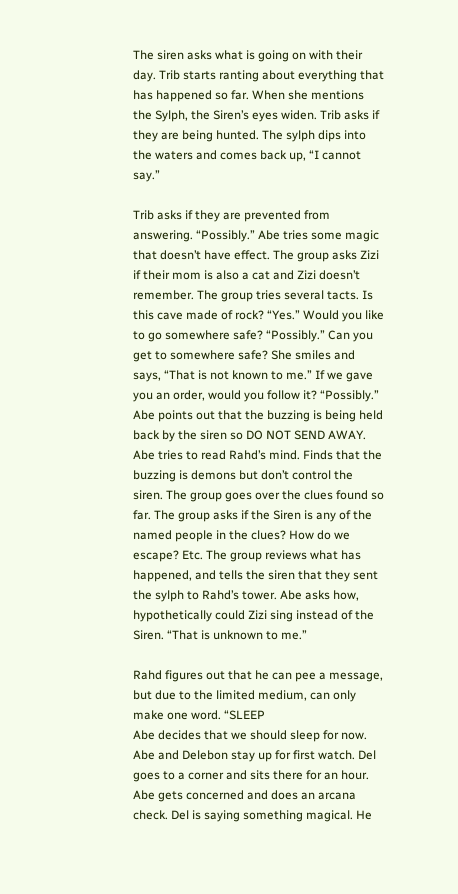The siren asks what is going on with their day. Trib starts ranting about everything that has happened so far. When she mentions the Sylph, the Siren’s eyes widen. Trib asks if they are being hunted. The sylph dips into the waters and comes back up, “I cannot say.”

Trib asks if they are prevented from answering. “Possibly.” Abe tries some magic that doesn’t have effect. The group asks Zizi if their mom is also a cat and Zizi doesn’t remember. The group tries several tacts. Is this cave made of rock? “Yes.” Would you like to go somewhere safe? “Possibly.” Can you get to somewhere safe? She smiles and says, “That is not known to me.” If we gave you an order, would you follow it? “Possibly.” Abe points out that the buzzing is being held back by the siren so DO NOT SEND AWAY. Abe tries to read Rahd’s mind. Finds that the buzzing is demons but don’t control the siren. The group goes over the clues found so far. The group asks if the Siren is any of the named people in the clues? How do we escape? Etc. The group reviews what has happened, and tells the siren that they sent the sylph to Rahd’s tower. Abe asks how, hypothetically could Zizi sing instead of the Siren. “That is unknown to me.”

Rahd figures out that he can pee a message, but due to the limited medium, can only make one word. “SLEEP
Abe decides that we should sleep for now. Abe and Delebon stay up for first watch. Del goes to a corner and sits there for an hour. Abe gets concerned and does an arcana check. Del is saying something magical. He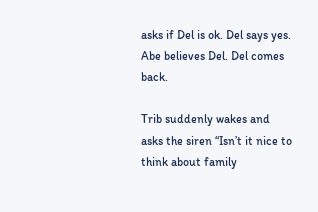asks if Del is ok. Del says yes. Abe believes Del. Del comes back.

Trib suddenly wakes and asks the siren “Isn’t it nice to think about family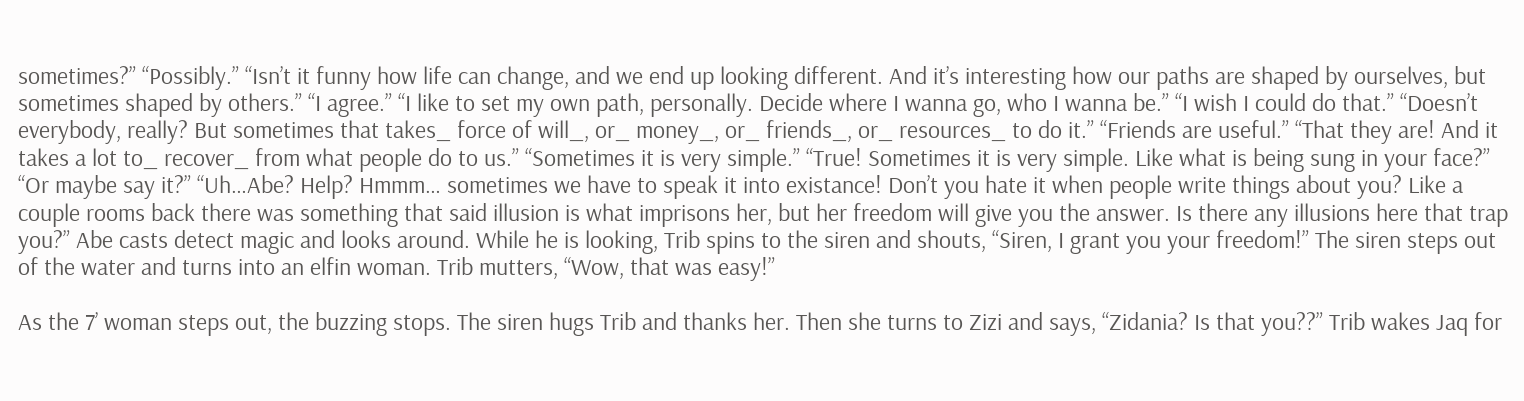sometimes?” “Possibly.” “Isn’t it funny how life can change, and we end up looking different. And it’s interesting how our paths are shaped by ourselves, but sometimes shaped by others.” “I agree.” “I like to set my own path, personally. Decide where I wanna go, who I wanna be.” “I wish I could do that.” “Doesn’t everybody, really? But sometimes that takes_ force of will_, or_ money_, or_ friends_, or_ resources_ to do it.” “Friends are useful.” “That they are! And it takes a lot to_ recover_ from what people do to us.” “Sometimes it is very simple.” “True! Sometimes it is very simple. Like what is being sung in your face?” “Or maybe say it?” “Uh…Abe? Help? Hmmm… sometimes we have to speak it into existance! Don’t you hate it when people write things about you? Like a couple rooms back there was something that said illusion is what imprisons her, but her freedom will give you the answer. Is there any illusions here that trap you?” Abe casts detect magic and looks around. While he is looking, Trib spins to the siren and shouts, “Siren, I grant you your freedom!” The siren steps out of the water and turns into an elfin woman. Trib mutters, “Wow, that was easy!”

As the 7’ woman steps out, the buzzing stops. The siren hugs Trib and thanks her. Then she turns to Zizi and says, “Zidania? Is that you??” Trib wakes Jaq for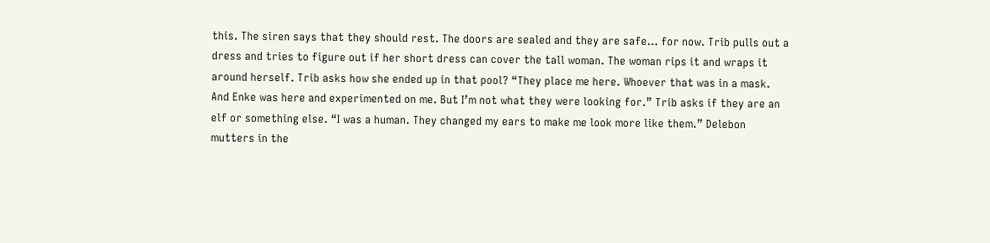this. The siren says that they should rest. The doors are sealed and they are safe… for now. Trib pulls out a dress and tries to figure out if her short dress can cover the tall woman. The woman rips it and wraps it around herself. Trib asks how she ended up in that pool? “They place me here. Whoever that was in a mask. And Enke was here and experimented on me. But I’m not what they were looking for.” Trib asks if they are an elf or something else. “I was a human. They changed my ears to make me look more like them.” Delebon mutters in the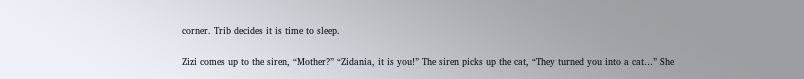corner. Trib decides it is time to sleep.

Zizi comes up to the siren, “Mother?” “Zidania, it is you!” The siren picks up the cat, “They turned you into a cat…” She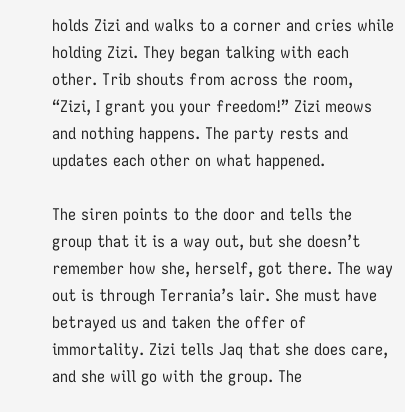holds Zizi and walks to a corner and cries while holding Zizi. They began talking with each other. Trib shouts from across the room, “Zizi, I grant you your freedom!” Zizi meows and nothing happens. The party rests and updates each other on what happened.

The siren points to the door and tells the group that it is a way out, but she doesn’t remember how she, herself, got there. The way out is through Terrania’s lair. She must have betrayed us and taken the offer of immortality. Zizi tells Jaq that she does care, and she will go with the group. The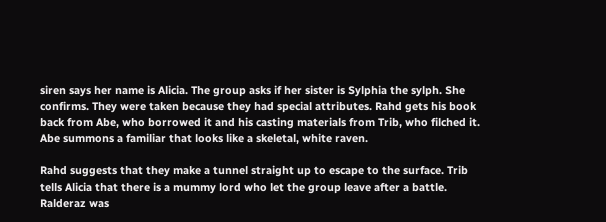siren says her name is Alicia. The group asks if her sister is Sylphia the sylph. She confirms. They were taken because they had special attributes. Rahd gets his book back from Abe, who borrowed it and his casting materials from Trib, who filched it. Abe summons a familiar that looks like a skeletal, white raven.

Rahd suggests that they make a tunnel straight up to escape to the surface. Trib tells Alicia that there is a mummy lord who let the group leave after a battle. Ralderaz was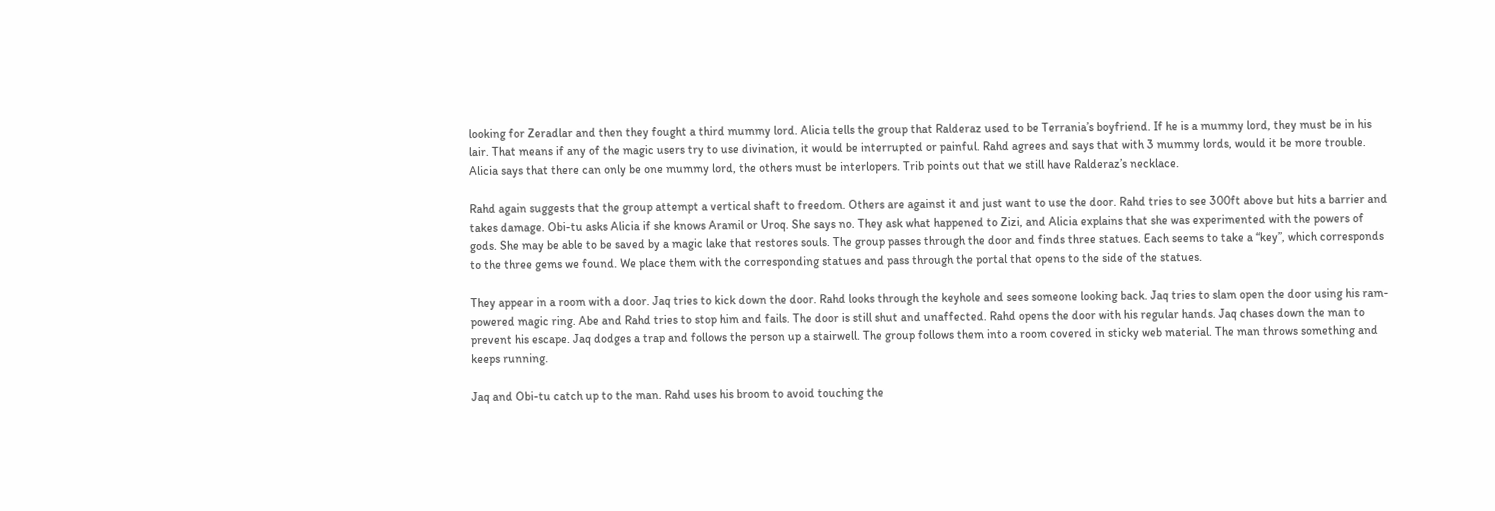looking for Zeradlar and then they fought a third mummy lord. Alicia tells the group that Ralderaz used to be Terrania’s boyfriend. If he is a mummy lord, they must be in his lair. That means if any of the magic users try to use divination, it would be interrupted or painful. Rahd agrees and says that with 3 mummy lords, would it be more trouble. Alicia says that there can only be one mummy lord, the others must be interlopers. Trib points out that we still have Ralderaz’s necklace.

Rahd again suggests that the group attempt a vertical shaft to freedom. Others are against it and just want to use the door. Rahd tries to see 300ft above but hits a barrier and takes damage. Obi-tu asks Alicia if she knows Aramil or Uroq. She says no. They ask what happened to Zizi, and Alicia explains that she was experimented with the powers of gods. She may be able to be saved by a magic lake that restores souls. The group passes through the door and finds three statues. Each seems to take a “key”, which corresponds to the three gems we found. We place them with the corresponding statues and pass through the portal that opens to the side of the statues.

They appear in a room with a door. Jaq tries to kick down the door. Rahd looks through the keyhole and sees someone looking back. Jaq tries to slam open the door using his ram-powered magic ring. Abe and Rahd tries to stop him and fails. The door is still shut and unaffected. Rahd opens the door with his regular hands. Jaq chases down the man to prevent his escape. Jaq dodges a trap and follows the person up a stairwell. The group follows them into a room covered in sticky web material. The man throws something and keeps running.

Jaq and Obi-tu catch up to the man. Rahd uses his broom to avoid touching the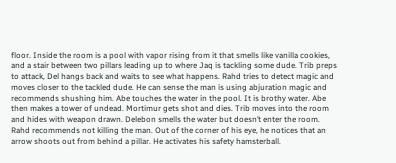floor. Inside the room is a pool with vapor rising from it that smells like vanilla cookies, and a stair between two pillars leading up to where Jaq is tackling some dude. Trib preps to attack, Del hangs back and waits to see what happens. Rahd tries to detect magic and moves closer to the tackled dude. He can sense the man is using abjuration magic and recommends shushing him. Abe touches the water in the pool. It is brothy water. Abe then makes a tower of undead. Mortimur gets shot and dies. Trib moves into the room and hides with weapon drawn. Delebon smells the water but doesn’t enter the room. Rahd recommends not killing the man. Out of the corner of his eye, he notices that an arrow shoots out from behind a pillar. He activates his safety hamsterball.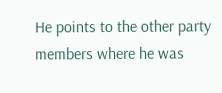He points to the other party members where he was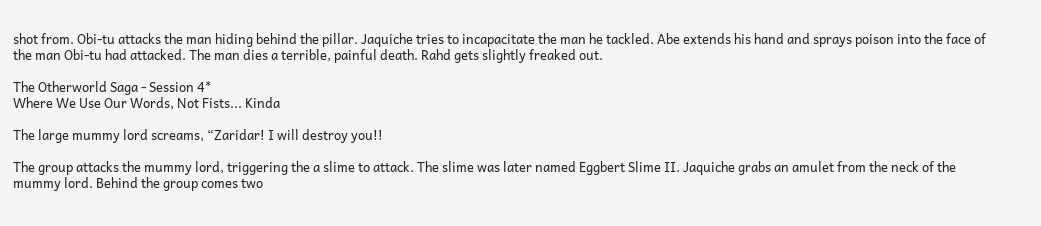shot from. Obi-tu attacks the man hiding behind the pillar. Jaquiche tries to incapacitate the man he tackled. Abe extends his hand and sprays poison into the face of the man Obi-tu had attacked. The man dies a terrible, painful death. Rahd gets slightly freaked out.

The Otherworld Saga - Session 4*
Where We Use Our Words, Not Fists... Kinda

The large mummy lord screams, “Zaridar! I will destroy you!!

The group attacks the mummy lord, triggering the a slime to attack. The slime was later named Eggbert Slime II. Jaquiche grabs an amulet from the neck of the mummy lord. Behind the group comes two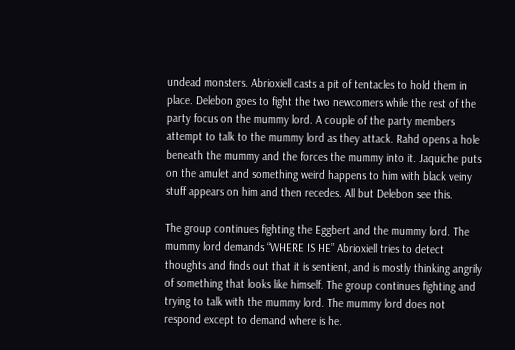undead monsters. Abrioxiell casts a pit of tentacles to hold them in place. Delebon goes to fight the two newcomers while the rest of the party focus on the mummy lord. A couple of the party members attempt to talk to the mummy lord as they attack. Rahd opens a hole beneath the mummy and the forces the mummy into it. Jaquiche puts on the amulet and something weird happens to him with black veiny stuff appears on him and then recedes. All but Delebon see this.

The group continues fighting the Eggbert and the mummy lord. The mummy lord demands “WHERE IS HE” Abrioxiell tries to detect thoughts and finds out that it is sentient, and is mostly thinking angrily of something that looks like himself. The group continues fighting and trying to talk with the mummy lord. The mummy lord does not respond except to demand where is he.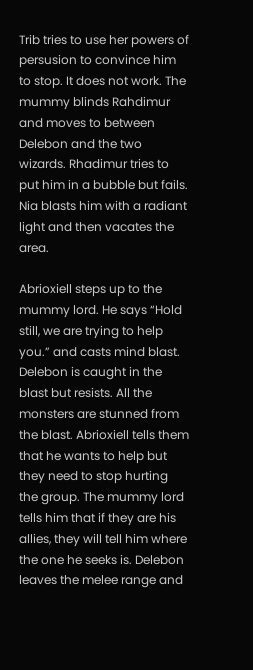Trib tries to use her powers of persusion to convince him to stop. It does not work. The mummy blinds Rahdimur and moves to between Delebon and the two wizards. Rhadimur tries to put him in a bubble but fails. Nia blasts him with a radiant light and then vacates the area.

Abrioxiell steps up to the mummy lord. He says “Hold still, we are trying to help you.” and casts mind blast. Delebon is caught in the blast but resists. All the monsters are stunned from the blast. Abrioxiell tells them that he wants to help but they need to stop hurting the group. The mummy lord tells him that if they are his allies, they will tell him where the one he seeks is. Delebon leaves the melee range and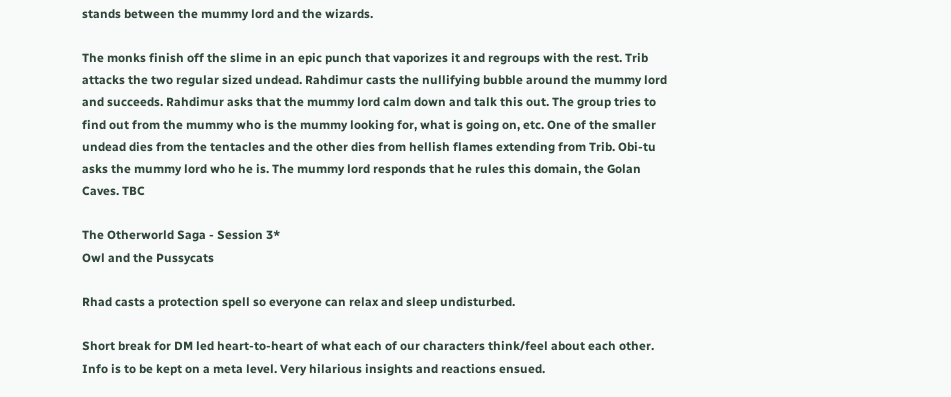stands between the mummy lord and the wizards.

The monks finish off the slime in an epic punch that vaporizes it and regroups with the rest. Trib attacks the two regular sized undead. Rahdimur casts the nullifying bubble around the mummy lord and succeeds. Rahdimur asks that the mummy lord calm down and talk this out. The group tries to find out from the mummy who is the mummy looking for, what is going on, etc. One of the smaller undead dies from the tentacles and the other dies from hellish flames extending from Trib. Obi-tu asks the mummy lord who he is. The mummy lord responds that he rules this domain, the Golan Caves. TBC

The Otherworld Saga - Session 3*
Owl and the Pussycats

Rhad casts a protection spell so everyone can relax and sleep undisturbed.

Short break for DM led heart-to-heart of what each of our characters think/feel about each other. Info is to be kept on a meta level. Very hilarious insights and reactions ensued.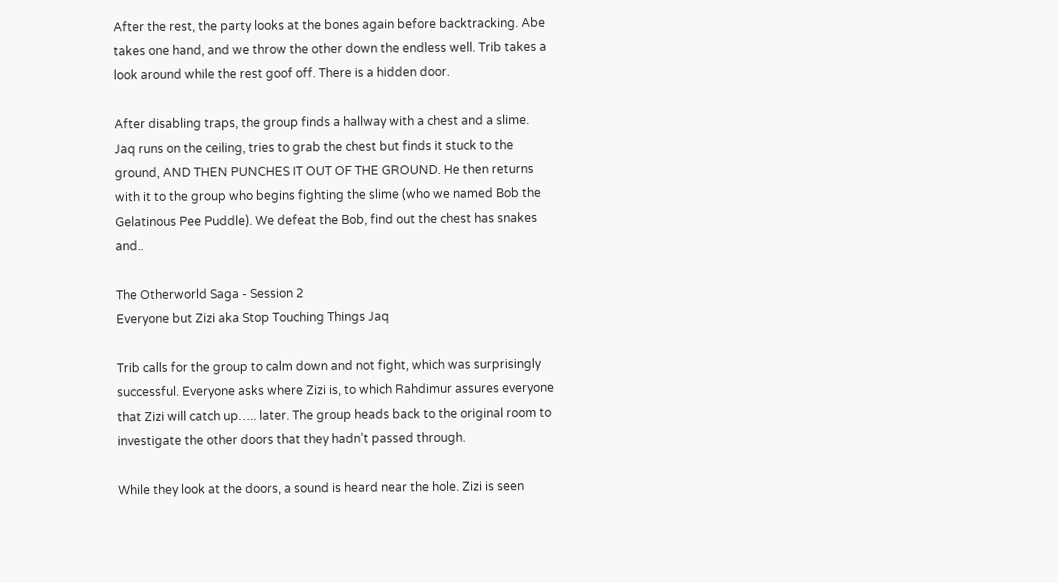After the rest, the party looks at the bones again before backtracking. Abe takes one hand, and we throw the other down the endless well. Trib takes a look around while the rest goof off. There is a hidden door.

After disabling traps, the group finds a hallway with a chest and a slime. Jaq runs on the ceiling, tries to grab the chest but finds it stuck to the ground, AND THEN PUNCHES IT OUT OF THE GROUND. He then returns with it to the group who begins fighting the slime (who we named Bob the Gelatinous Pee Puddle). We defeat the Bob, find out the chest has snakes and..

The Otherworld Saga - Session 2
Everyone but Zizi aka Stop Touching Things Jaq

Trib calls for the group to calm down and not fight, which was surprisingly successful. Everyone asks where Zizi is, to which Rahdimur assures everyone that Zizi will catch up….. later. The group heads back to the original room to investigate the other doors that they hadn’t passed through.

While they look at the doors, a sound is heard near the hole. Zizi is seen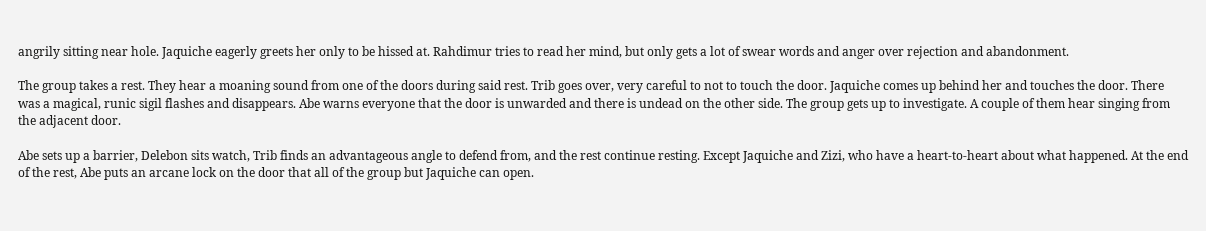angrily sitting near hole. Jaquiche eagerly greets her only to be hissed at. Rahdimur tries to read her mind, but only gets a lot of swear words and anger over rejection and abandonment.

The group takes a rest. They hear a moaning sound from one of the doors during said rest. Trib goes over, very careful to not to touch the door. Jaquiche comes up behind her and touches the door. There was a magical, runic sigil flashes and disappears. Abe warns everyone that the door is unwarded and there is undead on the other side. The group gets up to investigate. A couple of them hear singing from the adjacent door.

Abe sets up a barrier, Delebon sits watch, Trib finds an advantageous angle to defend from, and the rest continue resting. Except Jaquiche and Zizi, who have a heart-to-heart about what happened. At the end of the rest, Abe puts an arcane lock on the door that all of the group but Jaquiche can open.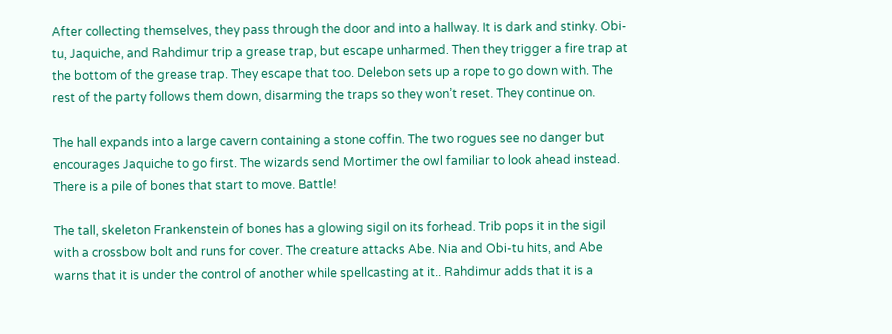After collecting themselves, they pass through the door and into a hallway. It is dark and stinky. Obi-tu, Jaquiche, and Rahdimur trip a grease trap, but escape unharmed. Then they trigger a fire trap at the bottom of the grease trap. They escape that too. Delebon sets up a rope to go down with. The rest of the party follows them down, disarming the traps so they won’t reset. They continue on.

The hall expands into a large cavern containing a stone coffin. The two rogues see no danger but encourages Jaquiche to go first. The wizards send Mortimer the owl familiar to look ahead instead. There is a pile of bones that start to move. Battle!

The tall, skeleton Frankenstein of bones has a glowing sigil on its forhead. Trib pops it in the sigil with a crossbow bolt and runs for cover. The creature attacks Abe. Nia and Obi-tu hits, and Abe warns that it is under the control of another while spellcasting at it.. Rahdimur adds that it is a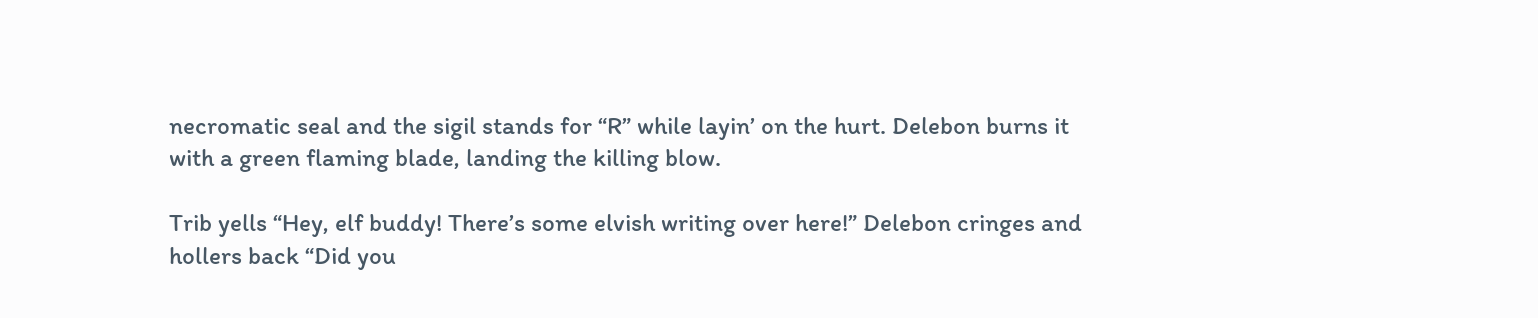necromatic seal and the sigil stands for “R” while layin’ on the hurt. Delebon burns it with a green flaming blade, landing the killing blow.

Trib yells “Hey, elf buddy! There’s some elvish writing over here!” Delebon cringes and hollers back “Did you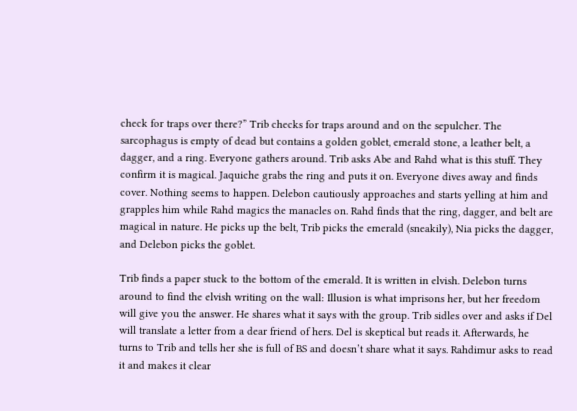check for traps over there?” Trib checks for traps around and on the sepulcher. The sarcophagus is empty of dead but contains a golden goblet, emerald stone, a leather belt, a dagger, and a ring. Everyone gathers around. Trib asks Abe and Rahd what is this stuff. They confirm it is magical. Jaquiche grabs the ring and puts it on. Everyone dives away and finds cover. Nothing seems to happen. Delebon cautiously approaches and starts yelling at him and grapples him while Rahd magics the manacles on. Rahd finds that the ring, dagger, and belt are magical in nature. He picks up the belt, Trib picks the emerald (sneakily), Nia picks the dagger, and Delebon picks the goblet.

Trib finds a paper stuck to the bottom of the emerald. It is written in elvish. Delebon turns around to find the elvish writing on the wall: Illusion is what imprisons her, but her freedom will give you the answer. He shares what it says with the group. Trib sidles over and asks if Del will translate a letter from a dear friend of hers. Del is skeptical but reads it. Afterwards, he turns to Trib and tells her she is full of BS and doesn’t share what it says. Rahdimur asks to read it and makes it clear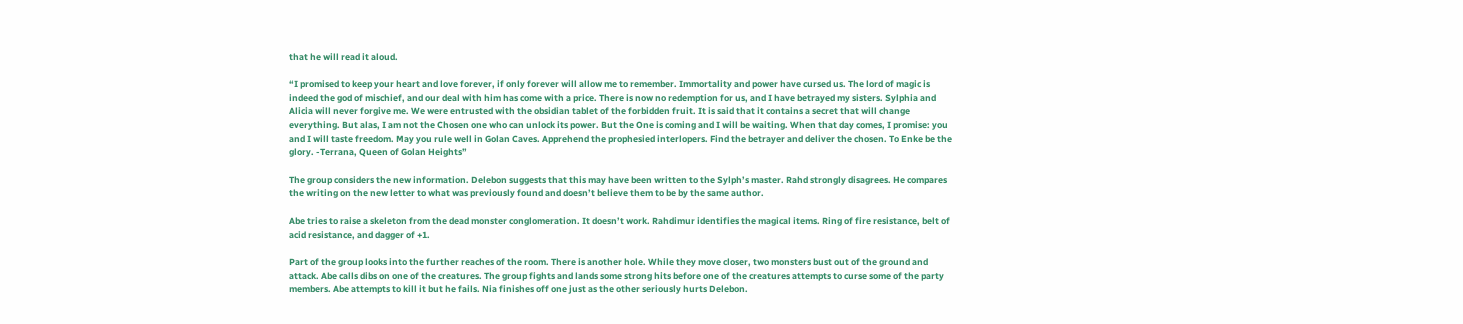that he will read it aloud.

“I promised to keep your heart and love forever, if only forever will allow me to remember. Immortality and power have cursed us. The lord of magic is indeed the god of mischief, and our deal with him has come with a price. There is now no redemption for us, and I have betrayed my sisters. Sylphia and Alicia will never forgive me. We were entrusted with the obsidian tablet of the forbidden fruit. It is said that it contains a secret that will change everything. But alas, I am not the Chosen one who can unlock its power. But the One is coming and I will be waiting. When that day comes, I promise: you and I will taste freedom. May you rule well in Golan Caves. Apprehend the prophesied interlopers. Find the betrayer and deliver the chosen. To Enke be the glory. -Terrana, Queen of Golan Heights”

The group considers the new information. Delebon suggests that this may have been written to the Sylph’s master. Rahd strongly disagrees. He compares the writing on the new letter to what was previously found and doesn’t believe them to be by the same author.

Abe tries to raise a skeleton from the dead monster conglomeration. It doesn’t work. Rahdimur identifies the magical items. Ring of fire resistance, belt of acid resistance, and dagger of +1.

Part of the group looks into the further reaches of the room. There is another hole. While they move closer, two monsters bust out of the ground and attack. Abe calls dibs on one of the creatures. The group fights and lands some strong hits before one of the creatures attempts to curse some of the party members. Abe attempts to kill it but he fails. Nia finishes off one just as the other seriously hurts Delebon.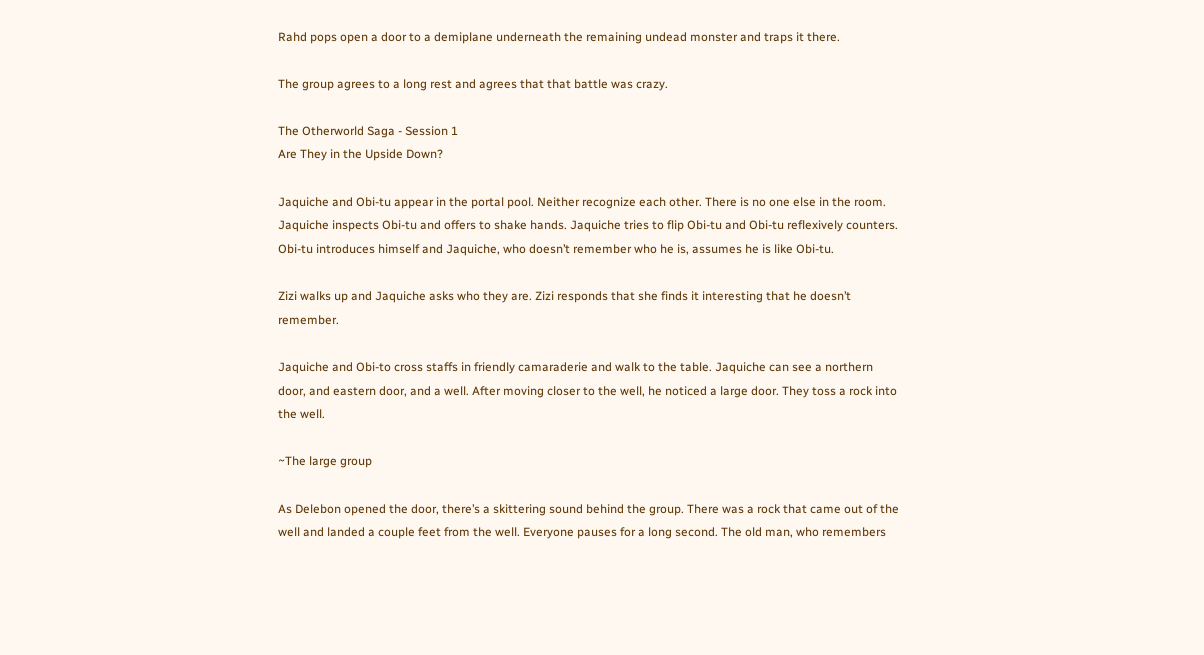Rahd pops open a door to a demiplane underneath the remaining undead monster and traps it there.

The group agrees to a long rest and agrees that that battle was crazy.

The Otherworld Saga - Session 1
Are They in the Upside Down?

Jaquiche and Obi-tu appear in the portal pool. Neither recognize each other. There is no one else in the room. Jaquiche inspects Obi-tu and offers to shake hands. Jaquiche tries to flip Obi-tu and Obi-tu reflexively counters. Obi-tu introduces himself and Jaquiche, who doesn’t remember who he is, assumes he is like Obi-tu.

Zizi walks up and Jaquiche asks who they are. Zizi responds that she finds it interesting that he doesn’t remember.

Jaquiche and Obi-to cross staffs in friendly camaraderie and walk to the table. Jaquiche can see a northern door, and eastern door, and a well. After moving closer to the well, he noticed a large door. They toss a rock into the well.

~The large group

As Delebon opened the door, there’s a skittering sound behind the group. There was a rock that came out of the well and landed a couple feet from the well. Everyone pauses for a long second. The old man, who remembers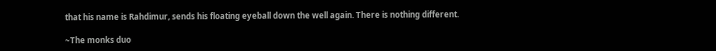that his name is Rahdimur, sends his floating eyeball down the well again. There is nothing different.

~The monks duo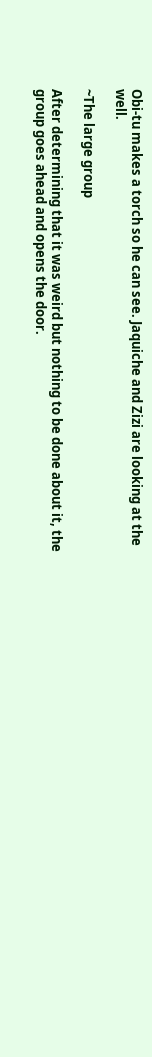Obi-tu makes a torch so he can see. Jaquiche and Zizi are looking at the well.

~The large group

After determining that it was weird but nothing to be done about it, the group goes ahead and opens the door.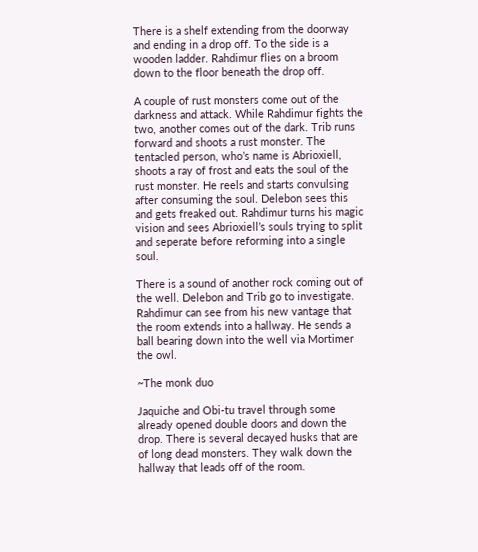There is a shelf extending from the doorway and ending in a drop off. To the side is a wooden ladder. Rahdimur flies on a broom down to the floor beneath the drop off.

A couple of rust monsters come out of the darkness and attack. While Rahdimur fights the two, another comes out of the dark. Trib runs forward and shoots a rust monster. The tentacled person, who’s name is Abrioxiell, shoots a ray of frost and eats the soul of the rust monster. He reels and starts convulsing after consuming the soul. Delebon sees this and gets freaked out. Rahdimur turns his magic vision and sees Abrioxiell’s souls trying to split and seperate before reforming into a single soul.

There is a sound of another rock coming out of the well. Delebon and Trib go to investigate. Rahdimur can see from his new vantage that the room extends into a hallway. He sends a ball bearing down into the well via Mortimer the owl.

~The monk duo

Jaquiche and Obi-tu travel through some already opened double doors and down the drop. There is several decayed husks that are of long dead monsters. They walk down the hallway that leads off of the room.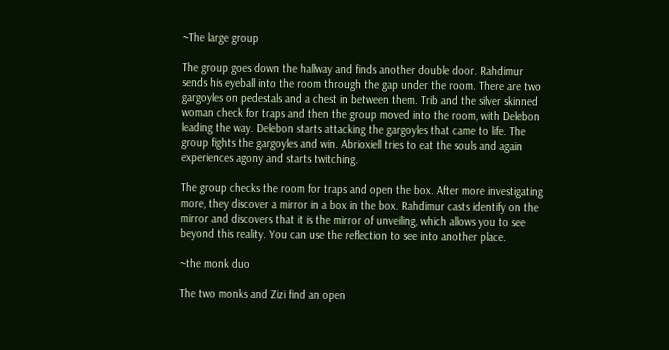~The large group

The group goes down the hallway and finds another double door. Rahdimur sends his eyeball into the room through the gap under the room. There are two gargoyles on pedestals and a chest in between them. Trib and the silver skinned woman check for traps and then the group moved into the room, with Delebon leading the way. Delebon starts attacking the gargoyles that came to life. The group fights the gargoyles and win. Abrioxiell tries to eat the souls and again experiences agony and starts twitching.

The group checks the room for traps and open the box. After more investigating more, they discover a mirror in a box in the box. Rahdimur casts identify on the mirror and discovers that it is the mirror of unveiling, which allows you to see beyond this reality. You can use the reflection to see into another place.

~the monk duo

The two monks and Zizi find an open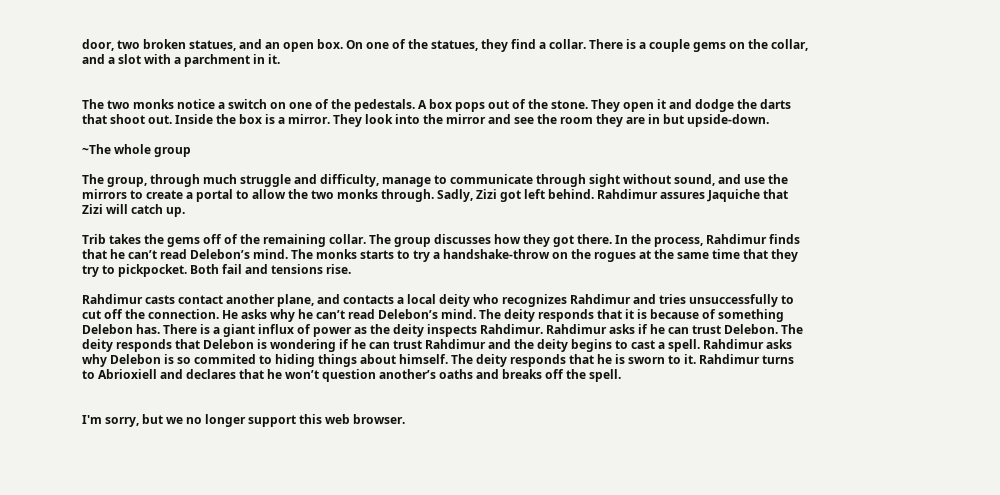door, two broken statues, and an open box. On one of the statues, they find a collar. There is a couple gems on the collar, and a slot with a parchment in it.


The two monks notice a switch on one of the pedestals. A box pops out of the stone. They open it and dodge the darts that shoot out. Inside the box is a mirror. They look into the mirror and see the room they are in but upside-down.

~The whole group

The group, through much struggle and difficulty, manage to communicate through sight without sound, and use the mirrors to create a portal to allow the two monks through. Sadly, Zizi got left behind. Rahdimur assures Jaquiche that Zizi will catch up.

Trib takes the gems off of the remaining collar. The group discusses how they got there. In the process, Rahdimur finds that he can’t read Delebon’s mind. The monks starts to try a handshake-throw on the rogues at the same time that they try to pickpocket. Both fail and tensions rise.

Rahdimur casts contact another plane, and contacts a local deity who recognizes Rahdimur and tries unsuccessfully to cut off the connection. He asks why he can’t read Delebon’s mind. The deity responds that it is because of something Delebon has. There is a giant influx of power as the deity inspects Rahdimur. Rahdimur asks if he can trust Delebon. The deity responds that Delebon is wondering if he can trust Rahdimur and the deity begins to cast a spell. Rahdimur asks why Delebon is so commited to hiding things about himself. The deity responds that he is sworn to it. Rahdimur turns to Abrioxiell and declares that he won’t question another’s oaths and breaks off the spell.


I'm sorry, but we no longer support this web browser.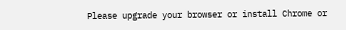Please upgrade your browser or install Chrome or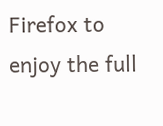Firefox to enjoy the full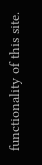functionality of this site.